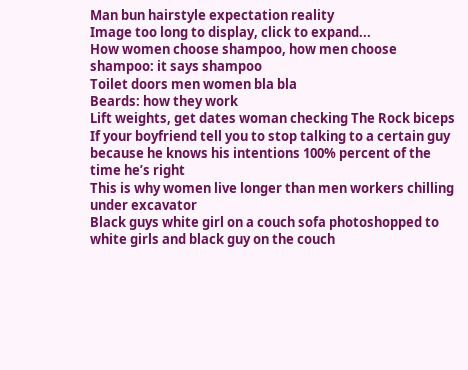Man bun hairstyle expectation reality
Image too long to display, click to expand...
How women choose shampoo, how men choose shampoo: it says shampoo
Toilet doors men women bla bla
Beards: how they work
Lift weights, get dates woman checking The Rock biceps
If your boyfriend tell you to stop talking to a certain guy because he knows his intentions 100% percent of the time he’s right
This is why women live longer than men workers chilling under excavator
Black guys white girl on a couch sofa photoshopped to white girls and black guy on the couch